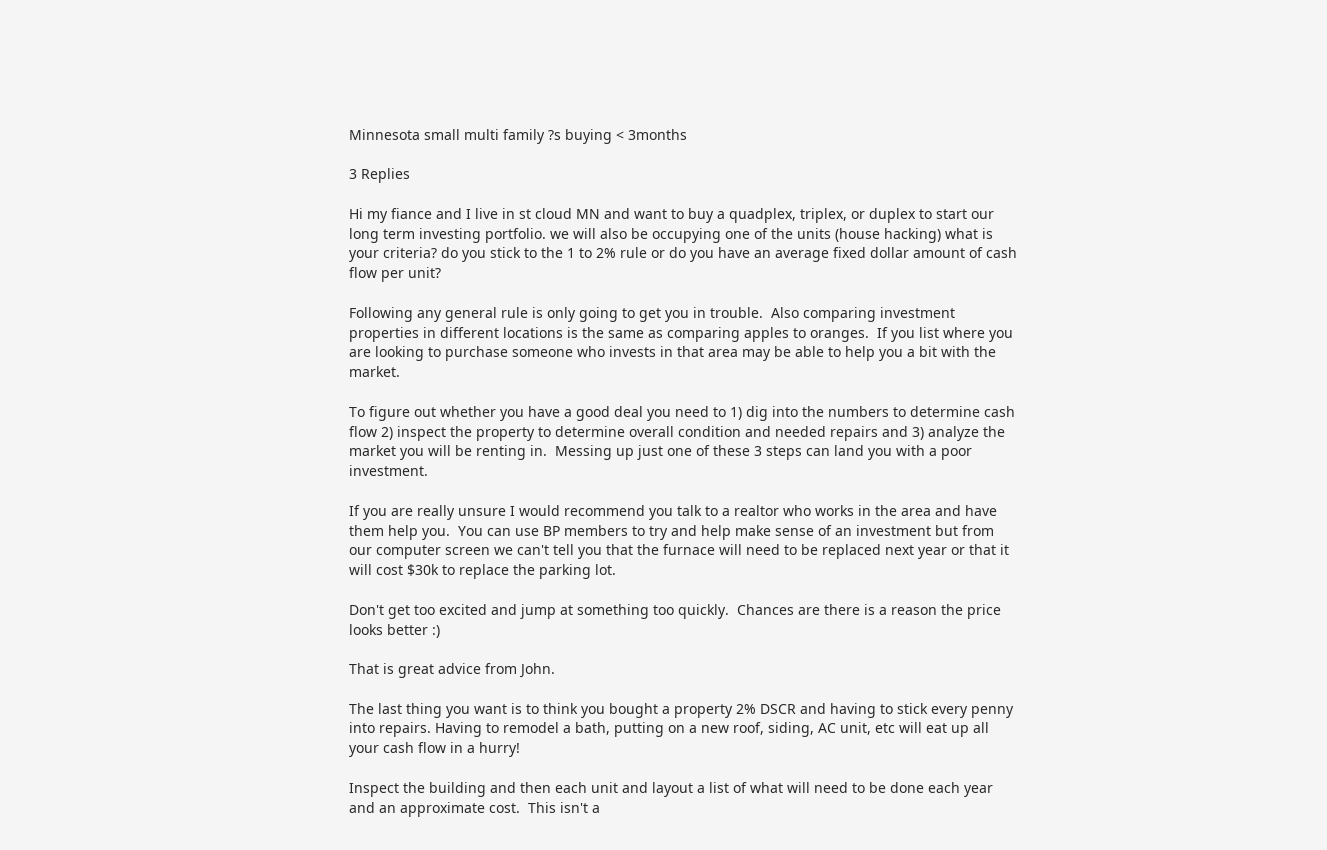Minnesota small multi family ?s buying < 3months

3 Replies

Hi my fiance and I live in st cloud MN and want to buy a quadplex, triplex, or duplex to start our long term investing portfolio. we will also be occupying one of the units (house hacking) what is your criteria? do you stick to the 1 to 2% rule or do you have an average fixed dollar amount of cash flow per unit?

Following any general rule is only going to get you in trouble.  Also comparing investment properties in different locations is the same as comparing apples to oranges.  If you list where you are looking to purchase someone who invests in that area may be able to help you a bit with the market.

To figure out whether you have a good deal you need to 1) dig into the numbers to determine cash flow 2) inspect the property to determine overall condition and needed repairs and 3) analyze the market you will be renting in.  Messing up just one of these 3 steps can land you with a poor investment.

If you are really unsure I would recommend you talk to a realtor who works in the area and have them help you.  You can use BP members to try and help make sense of an investment but from our computer screen we can't tell you that the furnace will need to be replaced next year or that it will cost $30k to replace the parking lot.

Don't get too excited and jump at something too quickly.  Chances are there is a reason the price looks better :)

That is great advice from John.

The last thing you want is to think you bought a property 2% DSCR and having to stick every penny into repairs. Having to remodel a bath, putting on a new roof, siding, AC unit, etc will eat up all your cash flow in a hurry!

Inspect the building and then each unit and layout a list of what will need to be done each year and an approximate cost.  This isn't a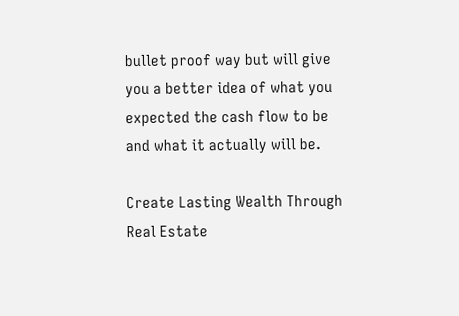bullet proof way but will give you a better idea of what you expected the cash flow to be and what it actually will be.

Create Lasting Wealth Through Real Estate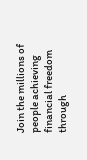Join the millions of people achieving financial freedom through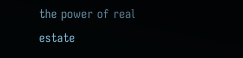the power of real estate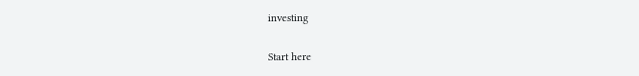investing

Start here